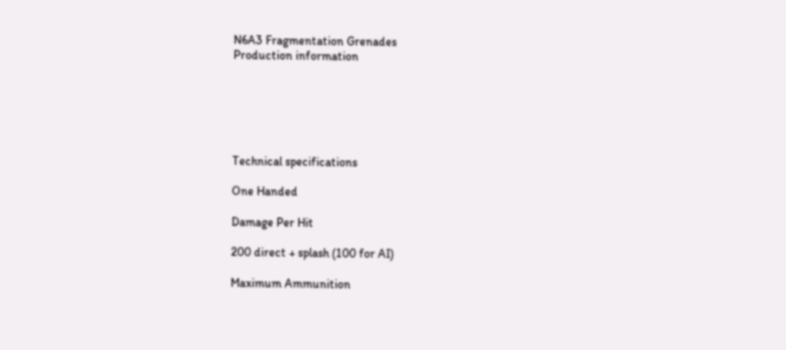N6A3 Fragmentation Grenades
Production information






Technical specifications

One Handed

Damage Per Hit

200 direct + splash (100 for AI)

Maximum Ammunition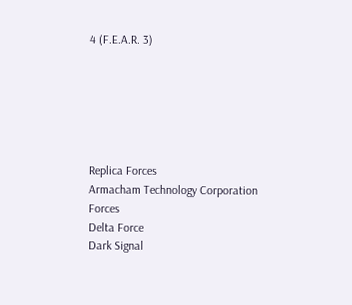4 (F.E.A.R. 3)






Replica Forces
Armacham Technology Corporation Forces
Delta Force
Dark Signal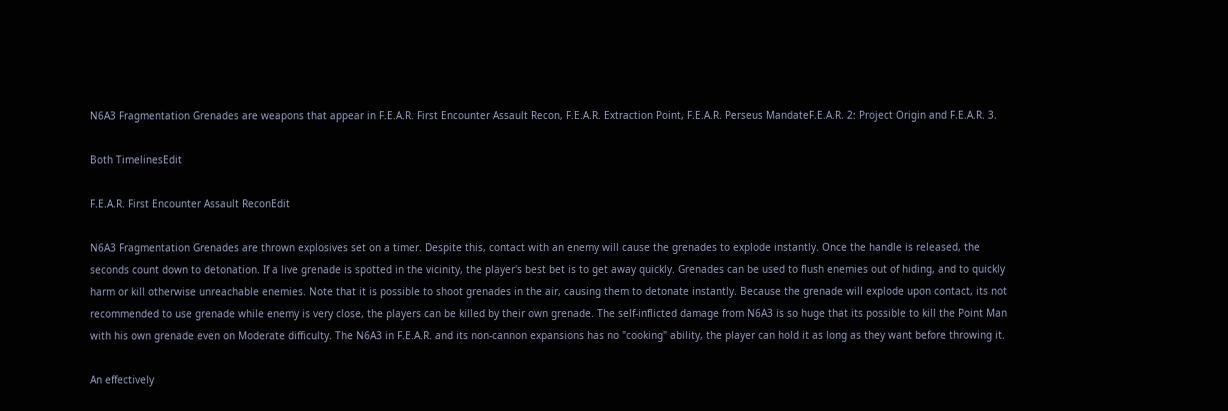N6A3 Fragmentation Grenades are weapons that appear in F.E.A.R. First Encounter Assault Recon, F.E.A.R. Extraction Point, F.E.A.R. Perseus MandateF.E.A.R. 2: Project Origin and F.E.A.R. 3.

Both TimelinesEdit

F.E.A.R. First Encounter Assault ReconEdit

N6A3 Fragmentation Grenades are thrown explosives set on a timer. Despite this, contact with an enemy will cause the grenades to explode instantly. Once the handle is released, the seconds count down to detonation. If a live grenade is spotted in the vicinity, the player's best bet is to get away quickly. Grenades can be used to flush enemies out of hiding, and to quickly harm or kill otherwise unreachable enemies. Note that it is possible to shoot grenades in the air, causing them to detonate instantly. Because the grenade will explode upon contact, its not recommended to use grenade while enemy is very close, the players can be killed by their own grenade. The self-inflicted damage from N6A3 is so huge that its possible to kill the Point Man with his own grenade even on Moderate difficulty. The N6A3 in F.E.A.R. and its non-cannon expansions has no "cooking" ability, the player can hold it as long as they want before throwing it.

An effectively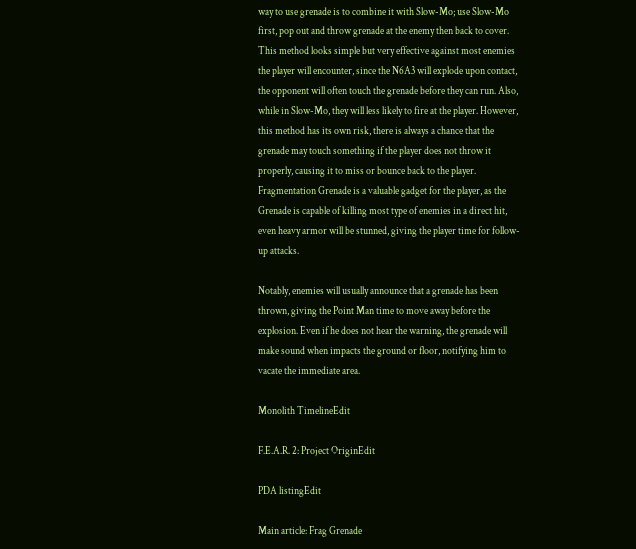way to use grenade is to combine it with Slow-Mo; use Slow-Mo first, pop out and throw grenade at the enemy then back to cover. This method looks simple but very effective against most enemies the player will encounter, since the N6A3 will explode upon contact, the opponent will often touch the grenade before they can run. Also, while in Slow-Mo, they will less likely to fire at the player. However, this method has its own risk, there is always a chance that the grenade may touch something if the player does not throw it properly, causing it to miss or bounce back to the player. Fragmentation Grenade is a valuable gadget for the player, as the Grenade is capable of killing most type of enemies in a direct hit, even heavy armor will be stunned, giving the player time for follow-up attacks.

Notably, enemies will usually announce that a grenade has been thrown, giving the Point Man time to move away before the explosion. Even if he does not hear the warning, the grenade will make sound when impacts the ground or floor, notifying him to vacate the immediate area.

Monolith TimelineEdit

F.E.A.R. 2: Project OriginEdit

PDA listingEdit

Main article: Frag Grenade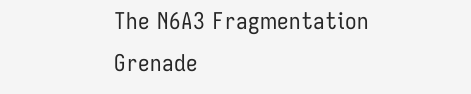The N6A3 Fragmentation Grenade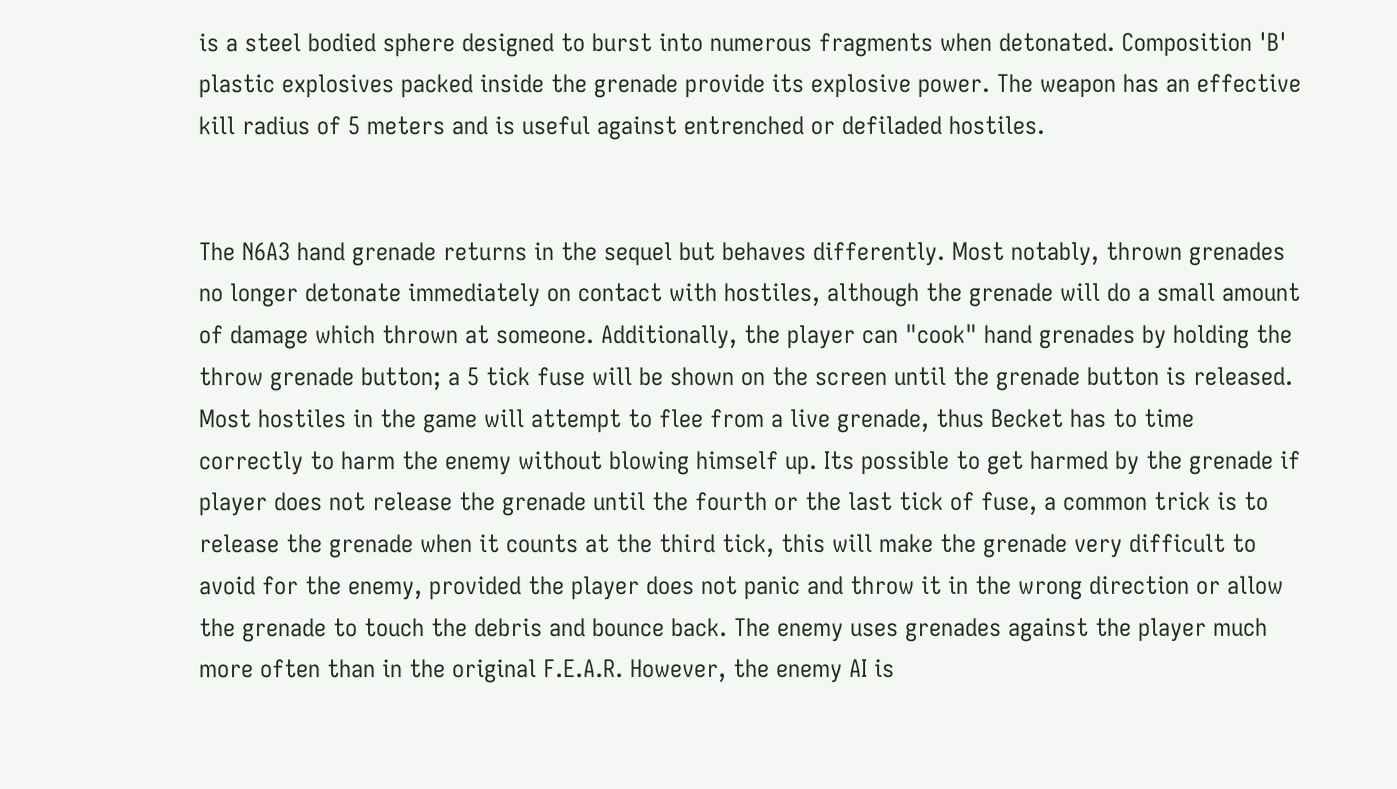is a steel bodied sphere designed to burst into numerous fragments when detonated. Composition 'B' plastic explosives packed inside the grenade provide its explosive power. The weapon has an effective kill radius of 5 meters and is useful against entrenched or defiladed hostiles.


The N6A3 hand grenade returns in the sequel but behaves differently. Most notably, thrown grenades no longer detonate immediately on contact with hostiles, although the grenade will do a small amount of damage which thrown at someone. Additionally, the player can "cook" hand grenades by holding the throw grenade button; a 5 tick fuse will be shown on the screen until the grenade button is released. Most hostiles in the game will attempt to flee from a live grenade, thus Becket has to time correctly to harm the enemy without blowing himself up. Its possible to get harmed by the grenade if player does not release the grenade until the fourth or the last tick of fuse, a common trick is to release the grenade when it counts at the third tick, this will make the grenade very difficult to avoid for the enemy, provided the player does not panic and throw it in the wrong direction or allow the grenade to touch the debris and bounce back. The enemy uses grenades against the player much more often than in the original F.E.A.R. However, the enemy AI is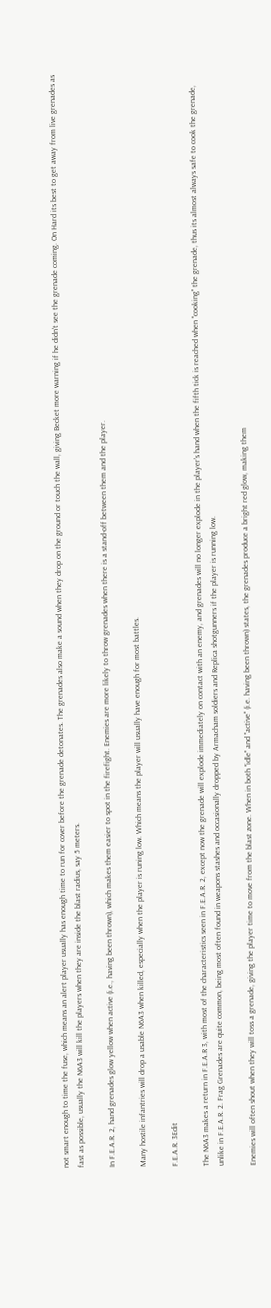not smart enough to time the fuse, which means an alert player usually has enough time to run for cover before the grenade detonates. The grenades also make a sound when they drop on the ground or touch the wall, giving Becket more warning if he didn't see the grenade coming. On Hard its best to get away from live grenades as fast as possible, usually the N6A3 will kill the players when they are inside the blast radius, say 5 meters.

In F.E.A.R. 2, hand grenades glow yellow when active (i.e., having been thrown), which makes them easier to spot in the firefight. Enemies are more likely to throw grenades when there is a stand-off between them and the player.

Many hostile infantries will drop a usable N6A3 when killed, especially when the player is runing low. Which means the player will usually have enough for most battles.

F.E.A.R. 3Edit

The N6A3 makes a return in F.E.A.R 3, with most of the characteristics seen in F.E.A.R. 2, except now the grenade will explode immediately on contact with an enemy, and grenades will no longer explode in the player's hand when the fifth tick is reached when "cooking" the grenade, thus its almost always safe to cook the grenade, unlike in F.E.A.R. 2. Frag Grenades are quite common, being most often found in weapons stashes and occasionally dropped by Armacham soldiers and Replica shotgunners if the player is running low.

Enemies will often shout when they will toss a grenade, giving the player time to move from the blast zone. When in both "idle" and "active" (i.e. having been thrown) states, the grenades produce a bright red glow, making them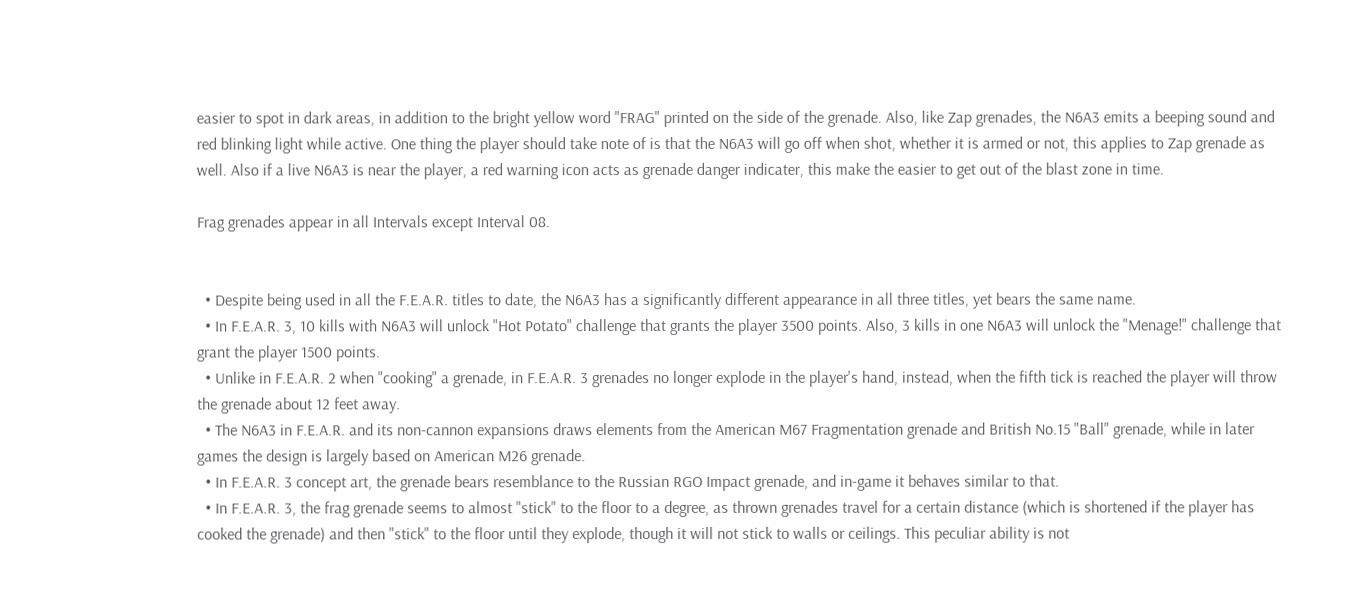easier to spot in dark areas, in addition to the bright yellow word "FRAG" printed on the side of the grenade. Also, like Zap grenades, the N6A3 emits a beeping sound and red blinking light while active. One thing the player should take note of is that the N6A3 will go off when shot, whether it is armed or not, this applies to Zap grenade as well. Also if a live N6A3 is near the player, a red warning icon acts as grenade danger indicater, this make the easier to get out of the blast zone in time.

Frag grenades appear in all Intervals except Interval 08.


  • Despite being used in all the F.E.A.R. titles to date, the N6A3 has a significantly different appearance in all three titles, yet bears the same name.
  • In F.E.A.R. 3, 10 kills with N6A3 will unlock "Hot Potato" challenge that grants the player 3500 points. Also, 3 kills in one N6A3 will unlock the "Menage!" challenge that grant the player 1500 points.
  • Unlike in F.E.A.R. 2 when "cooking" a grenade, in F.E.A.R. 3 grenades no longer explode in the player's hand, instead, when the fifth tick is reached the player will throw the grenade about 12 feet away.
  • The N6A3 in F.E.A.R. and its non-cannon expansions draws elements from the American M67 Fragmentation grenade and British No.15 "Ball" grenade, while in later games the design is largely based on American M26 grenade.
  • In F.E.A.R. 3 concept art, the grenade bears resemblance to the Russian RGO Impact grenade, and in-game it behaves similar to that.
  • In F.E.A.R. 3, the frag grenade seems to almost "stick" to the floor to a degree, as thrown grenades travel for a certain distance (which is shortened if the player has cooked the grenade) and then "stick" to the floor until they explode, though it will not stick to walls or ceilings. This peculiar ability is not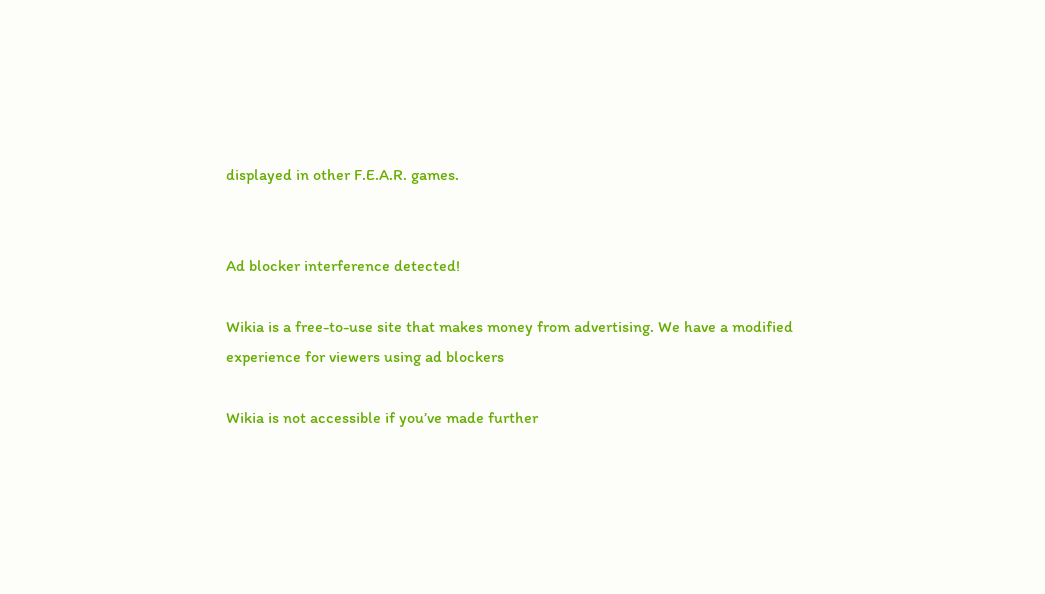displayed in other F.E.A.R. games.


Ad blocker interference detected!

Wikia is a free-to-use site that makes money from advertising. We have a modified experience for viewers using ad blockers

Wikia is not accessible if you’ve made further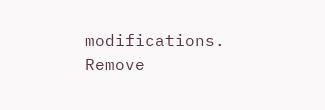modifications. Remove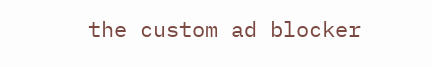the custom ad blocker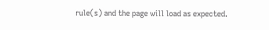rule(s) and the page will load as expected.